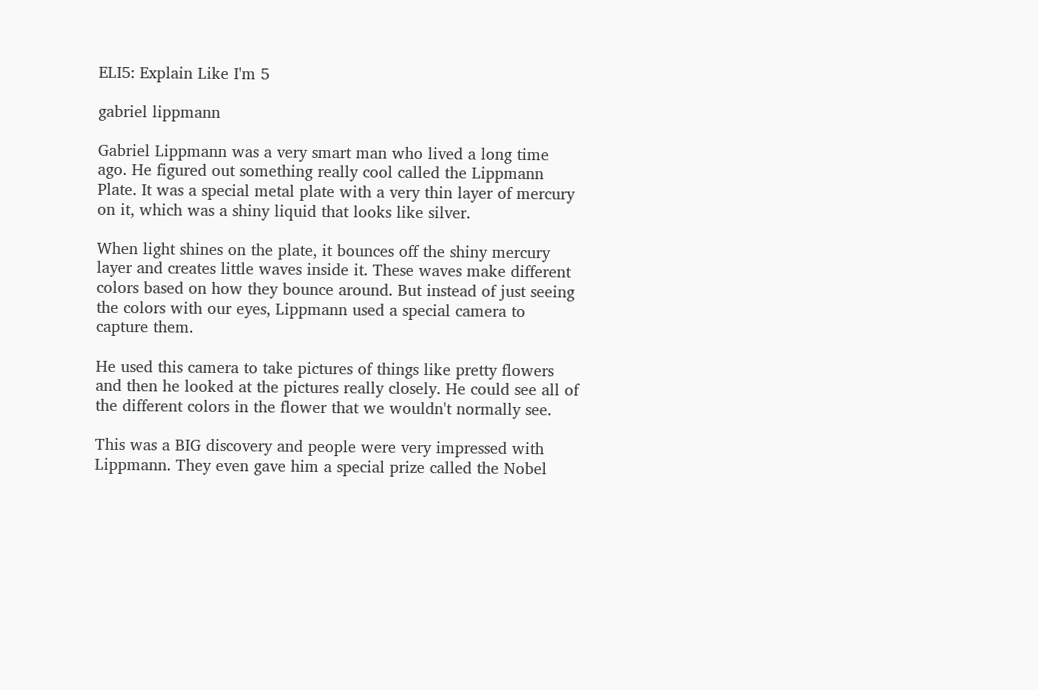ELI5: Explain Like I'm 5

gabriel lippmann

Gabriel Lippmann was a very smart man who lived a long time ago. He figured out something really cool called the Lippmann Plate. It was a special metal plate with a very thin layer of mercury on it, which was a shiny liquid that looks like silver.

When light shines on the plate, it bounces off the shiny mercury layer and creates little waves inside it. These waves make different colors based on how they bounce around. But instead of just seeing the colors with our eyes, Lippmann used a special camera to capture them.

He used this camera to take pictures of things like pretty flowers and then he looked at the pictures really closely. He could see all of the different colors in the flower that we wouldn't normally see.

This was a BIG discovery and people were very impressed with Lippmann. They even gave him a special prize called the Nobel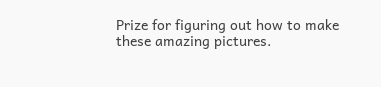Prize for figuring out how to make these amazing pictures.